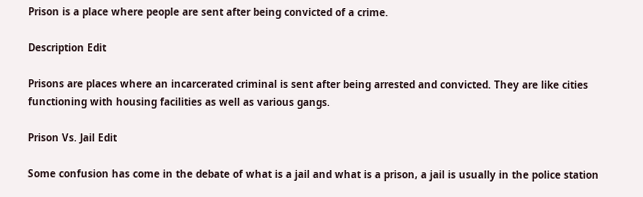Prison is a place where people are sent after being convicted of a crime.

Description Edit

Prisons are places where an incarcerated criminal is sent after being arrested and convicted. They are like cities functioning with housing facilities as well as various gangs.

Prison Vs. Jail Edit

Some confusion has come in the debate of what is a jail and what is a prison, a jail is usually in the police station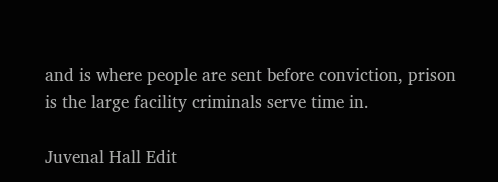and is where people are sent before conviction, prison is the large facility criminals serve time in.

Juvenal Hall Edit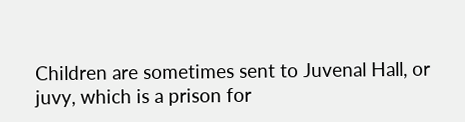Children are sometimes sent to Juvenal Hall, or juvy, which is a prison for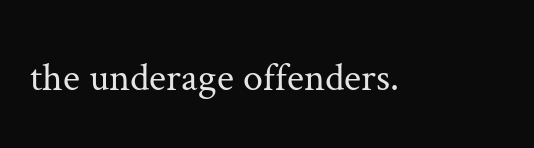the underage offenders.